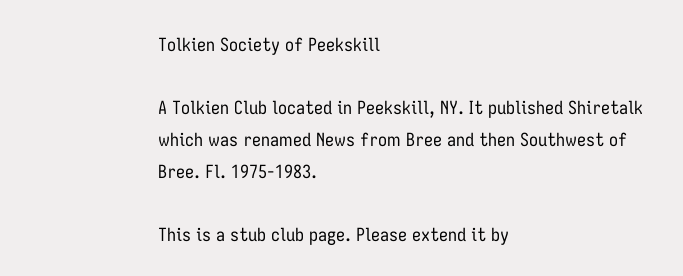Tolkien Society of Peekskill

A Tolkien Club located in Peekskill, NY. It published Shiretalk which was renamed News from Bree and then Southwest of Bree. Fl. 1975-1983.

This is a stub club page. Please extend it by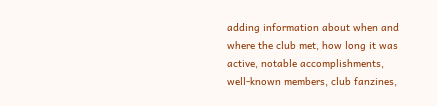adding information about when and where the club met, how long it was active, notable accomplishments, well-known members, club fanzines,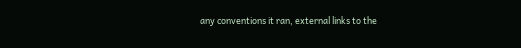any conventions it ran, external links to the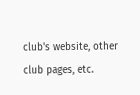club's website, other club pages, etc.